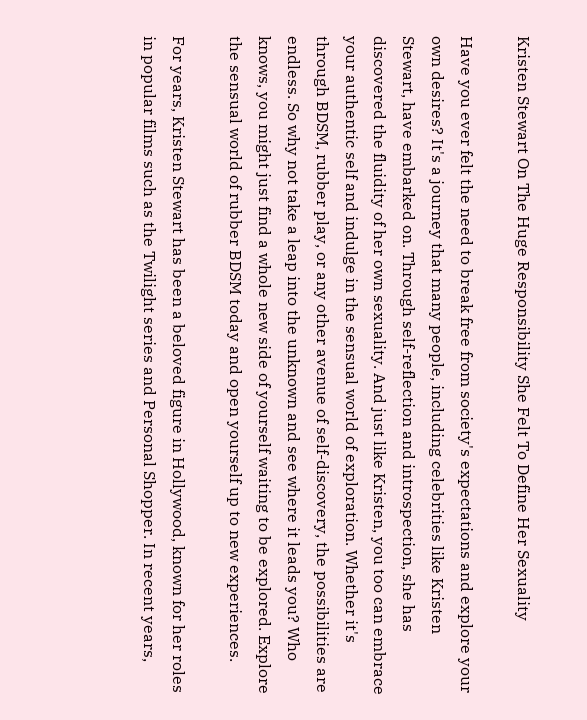Kristen Stewart On The Huge Responsibility She Felt To Define Her Sexuality

Have you ever felt the need to break free from society's expectations and explore your own desires? It's a journey that many people, including celebrities like Kristen Stewart, have embarked on. Through self-reflection and introspection, she has discovered the fluidity of her own sexuality. And just like Kristen, you too can embrace your authentic self and indulge in the sensual world of exploration. Whether it's through BDSM, rubber play, or any other avenue of self-discovery, the possibilities are endless. So why not take a leap into the unknown and see where it leads you? Who knows, you might just find a whole new side of yourself waiting to be explored. Explore the sensual world of rubber BDSM today and open yourself up to new experiences.

For years, Kristen Stewart has been a beloved figure in Hollywood, known for her roles in popular films such as the Twilight series and Personal Shopper. In recent years,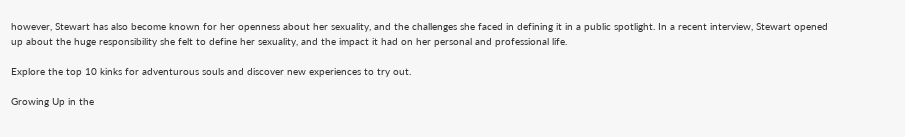however, Stewart has also become known for her openness about her sexuality, and the challenges she faced in defining it in a public spotlight. In a recent interview, Stewart opened up about the huge responsibility she felt to define her sexuality, and the impact it had on her personal and professional life.

Explore the top 10 kinks for adventurous souls and discover new experiences to try out.

Growing Up in the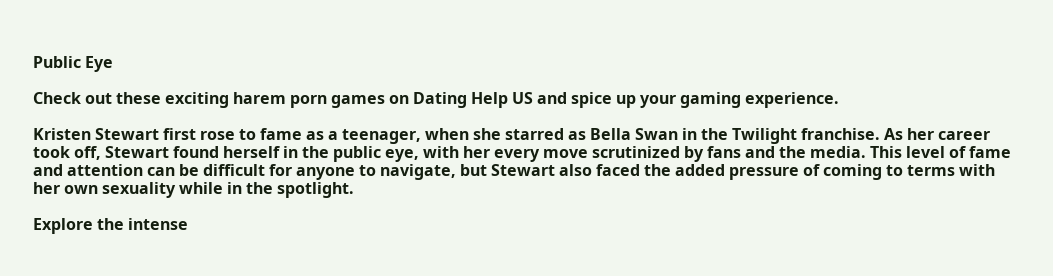Public Eye

Check out these exciting harem porn games on Dating Help US and spice up your gaming experience.

Kristen Stewart first rose to fame as a teenager, when she starred as Bella Swan in the Twilight franchise. As her career took off, Stewart found herself in the public eye, with her every move scrutinized by fans and the media. This level of fame and attention can be difficult for anyone to navigate, but Stewart also faced the added pressure of coming to terms with her own sexuality while in the spotlight.

Explore the intense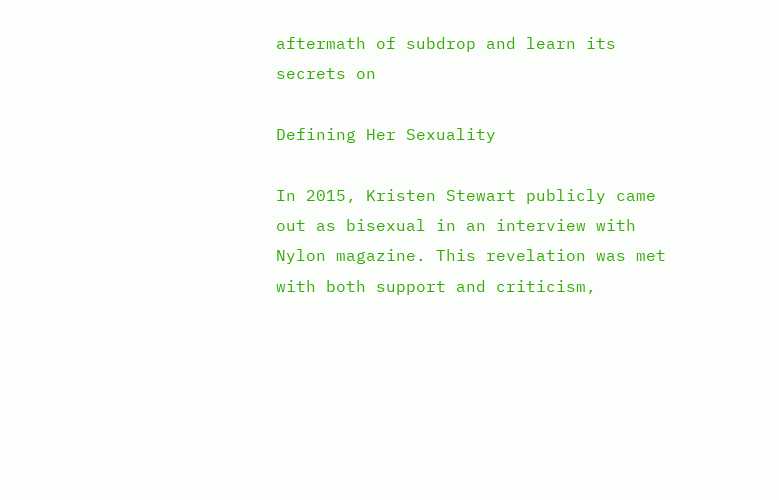aftermath of subdrop and learn its secrets on

Defining Her Sexuality

In 2015, Kristen Stewart publicly came out as bisexual in an interview with Nylon magazine. This revelation was met with both support and criticism,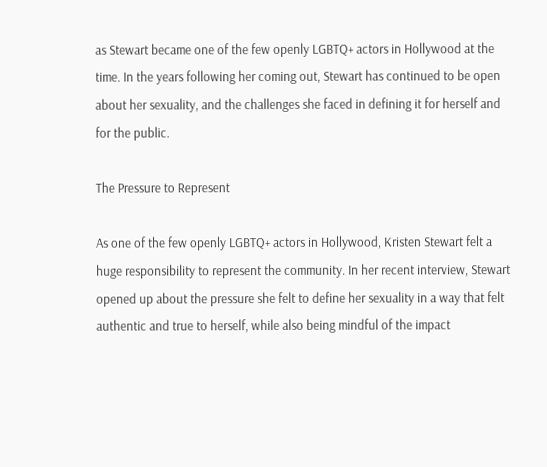as Stewart became one of the few openly LGBTQ+ actors in Hollywood at the time. In the years following her coming out, Stewart has continued to be open about her sexuality, and the challenges she faced in defining it for herself and for the public.

The Pressure to Represent

As one of the few openly LGBTQ+ actors in Hollywood, Kristen Stewart felt a huge responsibility to represent the community. In her recent interview, Stewart opened up about the pressure she felt to define her sexuality in a way that felt authentic and true to herself, while also being mindful of the impact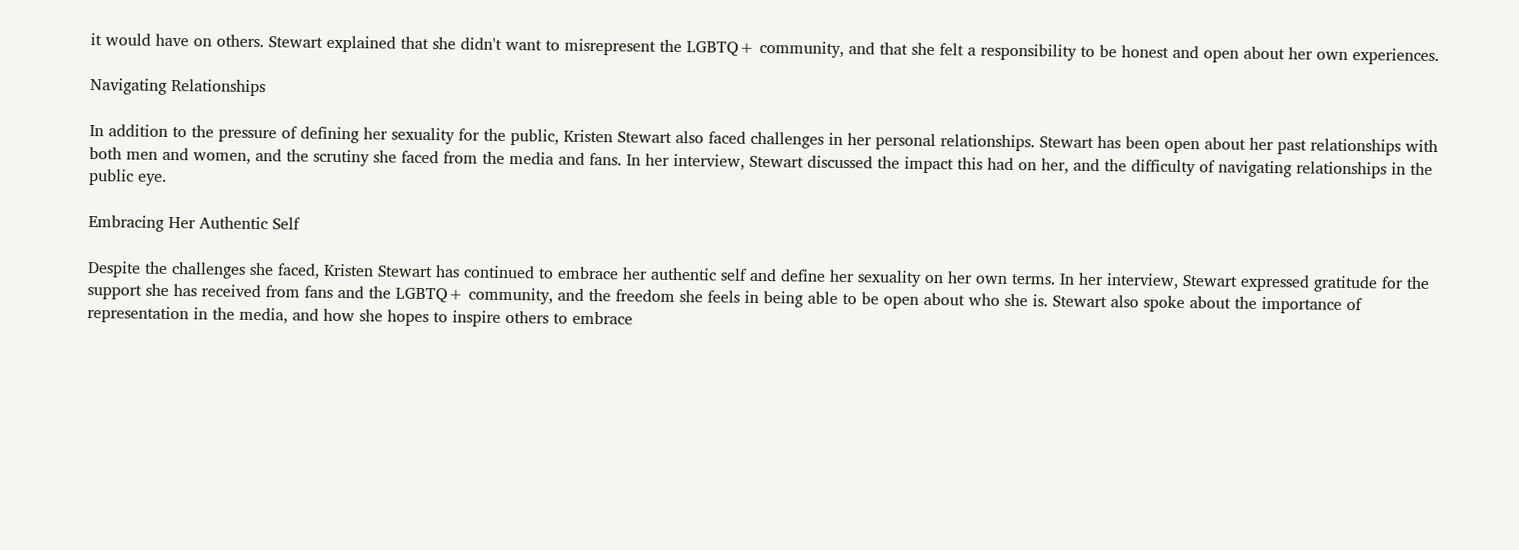it would have on others. Stewart explained that she didn't want to misrepresent the LGBTQ+ community, and that she felt a responsibility to be honest and open about her own experiences.

Navigating Relationships

In addition to the pressure of defining her sexuality for the public, Kristen Stewart also faced challenges in her personal relationships. Stewart has been open about her past relationships with both men and women, and the scrutiny she faced from the media and fans. In her interview, Stewart discussed the impact this had on her, and the difficulty of navigating relationships in the public eye.

Embracing Her Authentic Self

Despite the challenges she faced, Kristen Stewart has continued to embrace her authentic self and define her sexuality on her own terms. In her interview, Stewart expressed gratitude for the support she has received from fans and the LGBTQ+ community, and the freedom she feels in being able to be open about who she is. Stewart also spoke about the importance of representation in the media, and how she hopes to inspire others to embrace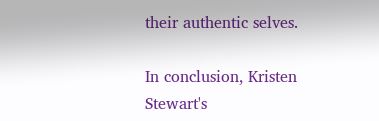their authentic selves.

In conclusion, Kristen Stewart's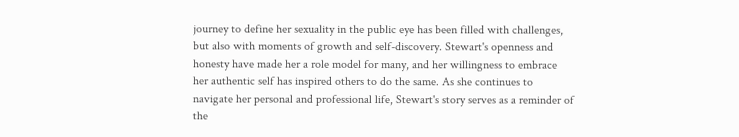journey to define her sexuality in the public eye has been filled with challenges, but also with moments of growth and self-discovery. Stewart's openness and honesty have made her a role model for many, and her willingness to embrace her authentic self has inspired others to do the same. As she continues to navigate her personal and professional life, Stewart's story serves as a reminder of the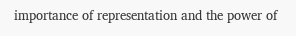importance of representation and the power of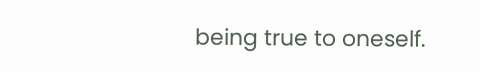being true to oneself.